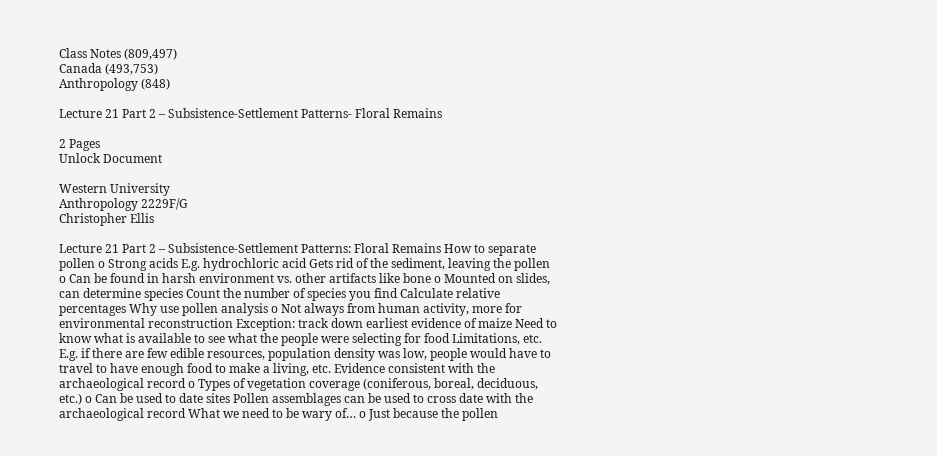Class Notes (809,497)
Canada (493,753)
Anthropology (848)

Lecture 21 Part 2 – Subsistence-Settlement Patterns- Floral Remains

2 Pages
Unlock Document

Western University
Anthropology 2229F/G
Christopher Ellis

Lecture 21 Part 2 – Subsistence-Settlement Patterns: Floral Remains How to separate pollen o Strong acids E.g. hydrochloric acid Gets rid of the sediment, leaving the pollen o Can be found in harsh environment vs. other artifacts like bone o Mounted on slides, can determine species Count the number of species you find Calculate relative percentages Why use pollen analysis o Not always from human activity, more for environmental reconstruction Exception: track down earliest evidence of maize Need to know what is available to see what the people were selecting for food Limitations, etc. E.g. if there are few edible resources, population density was low, people would have to travel to have enough food to make a living, etc. Evidence consistent with the archaeological record o Types of vegetation coverage (coniferous, boreal, deciduous, etc.) o Can be used to date sites Pollen assemblages can be used to cross date with the archaeological record What we need to be wary of… o Just because the pollen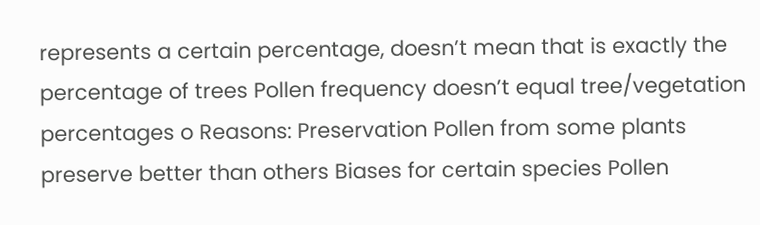represents a certain percentage, doesn’t mean that is exactly the percentage of trees Pollen frequency doesn’t equal tree/vegetation percentages o Reasons: Preservation Pollen from some plants preserve better than others Biases for certain species Pollen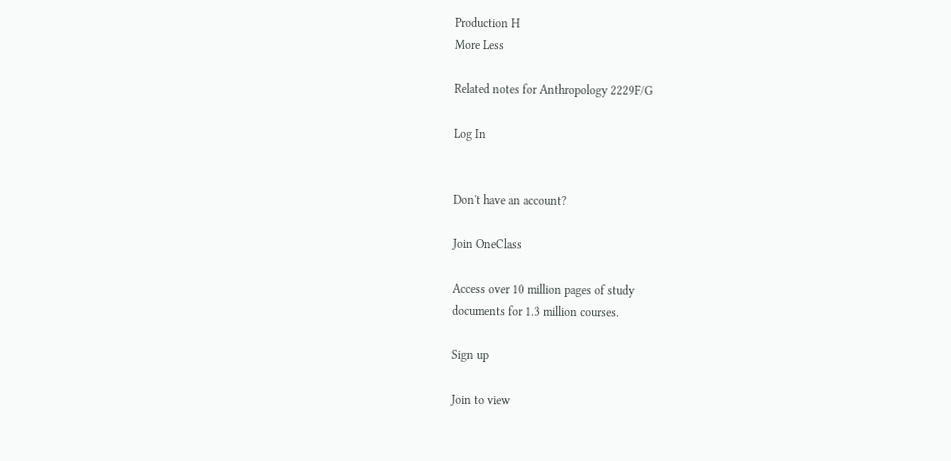Production H
More Less

Related notes for Anthropology 2229F/G

Log In


Don't have an account?

Join OneClass

Access over 10 million pages of study
documents for 1.3 million courses.

Sign up

Join to view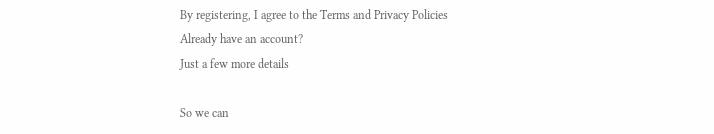By registering, I agree to the Terms and Privacy Policies
Already have an account?
Just a few more details

So we can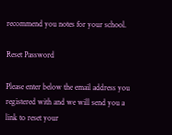recommend you notes for your school.

Reset Password

Please enter below the email address you registered with and we will send you a link to reset your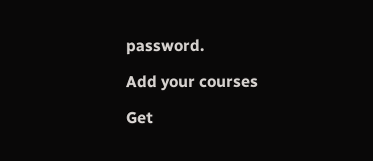password.

Add your courses

Get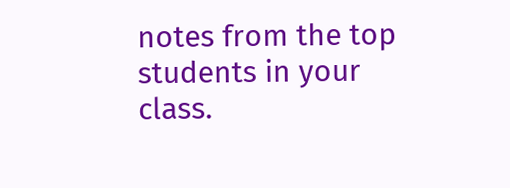notes from the top students in your class.